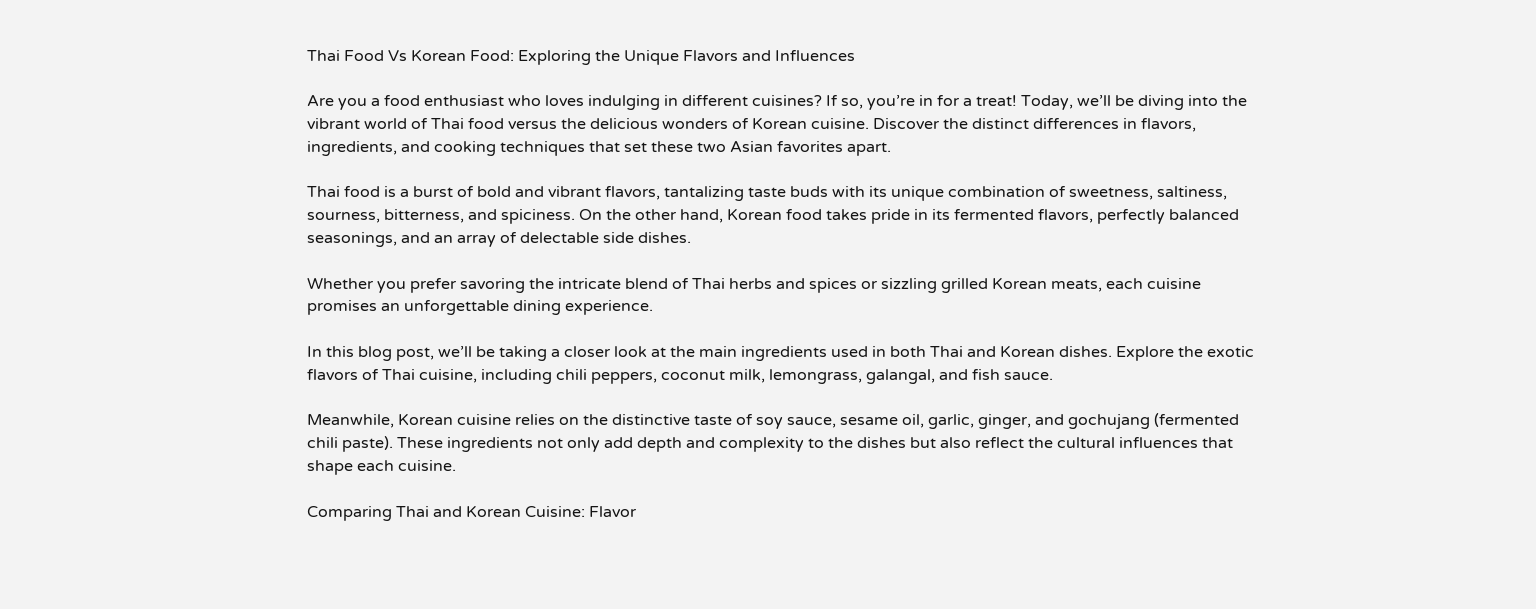Thai Food Vs Korean Food: Exploring the Unique Flavors and Influences

Are you a food enthusiast who loves indulging in different cuisines? If so, you’re in for a treat! Today, we’ll be diving into the vibrant world of Thai food versus the delicious wonders of Korean cuisine. Discover the distinct differences in flavors, ingredients, and cooking techniques that set these two Asian favorites apart.

Thai food is a burst of bold and vibrant flavors, tantalizing taste buds with its unique combination of sweetness, saltiness, sourness, bitterness, and spiciness. On the other hand, Korean food takes pride in its fermented flavors, perfectly balanced seasonings, and an array of delectable side dishes.

Whether you prefer savoring the intricate blend of Thai herbs and spices or sizzling grilled Korean meats, each cuisine promises an unforgettable dining experience.

In this blog post, we’ll be taking a closer look at the main ingredients used in both Thai and Korean dishes. Explore the exotic flavors of Thai cuisine, including chili peppers, coconut milk, lemongrass, galangal, and fish sauce.

Meanwhile, Korean cuisine relies on the distinctive taste of soy sauce, sesame oil, garlic, ginger, and gochujang (fermented chili paste). These ingredients not only add depth and complexity to the dishes but also reflect the cultural influences that shape each cuisine.

Comparing Thai and Korean Cuisine: Flavor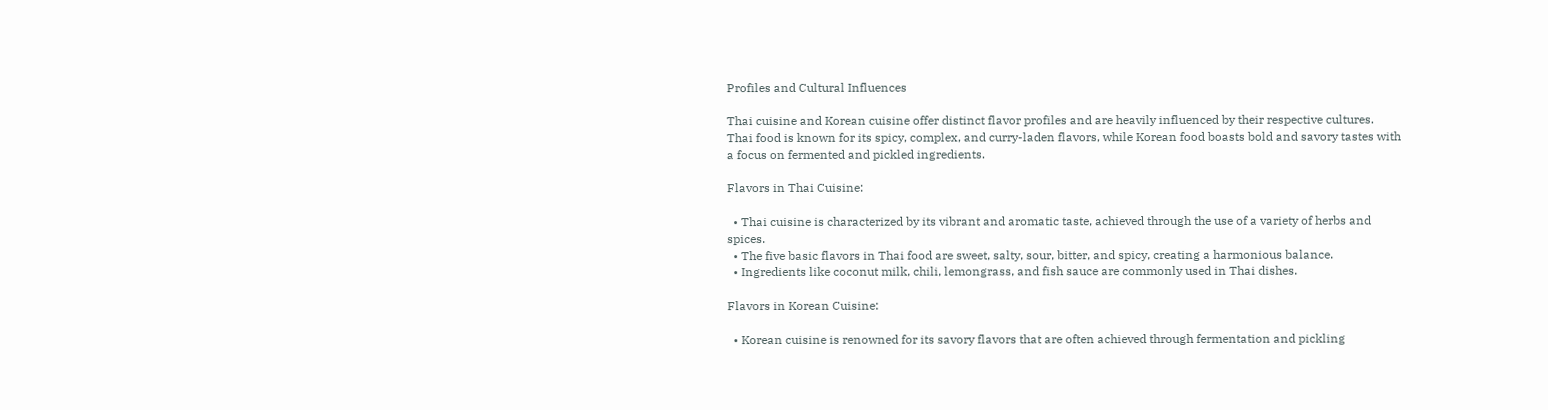Profiles and Cultural Influences

Thai cuisine and Korean cuisine offer distinct flavor profiles and are heavily influenced by their respective cultures. Thai food is known for its spicy, complex, and curry-laden flavors, while Korean food boasts bold and savory tastes with a focus on fermented and pickled ingredients.

Flavors in Thai Cuisine:

  • Thai cuisine is characterized by its vibrant and aromatic taste, achieved through the use of a variety of herbs and spices.
  • The five basic flavors in Thai food are sweet, salty, sour, bitter, and spicy, creating a harmonious balance.
  • Ingredients like coconut milk, chili, lemongrass, and fish sauce are commonly used in Thai dishes.

Flavors in Korean Cuisine:

  • Korean cuisine is renowned for its savory flavors that are often achieved through fermentation and pickling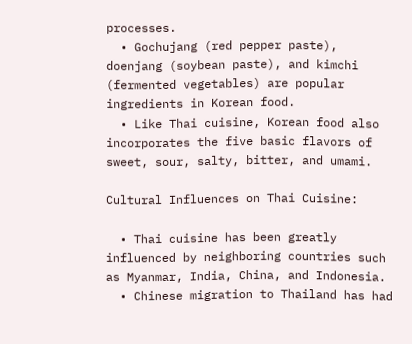processes.
  • Gochujang (red pepper paste), doenjang (soybean paste), and kimchi (fermented vegetables) are popular ingredients in Korean food.
  • Like Thai cuisine, Korean food also incorporates the five basic flavors of sweet, sour, salty, bitter, and umami.

Cultural Influences on Thai Cuisine:

  • Thai cuisine has been greatly influenced by neighboring countries such as Myanmar, India, China, and Indonesia.
  • Chinese migration to Thailand has had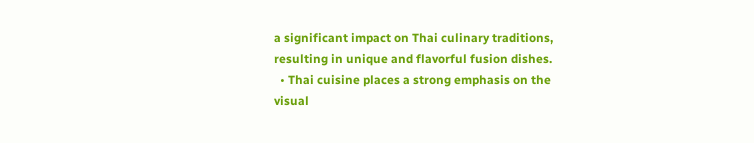a significant impact on Thai culinary traditions, resulting in unique and flavorful fusion dishes.
  • Thai cuisine places a strong emphasis on the visual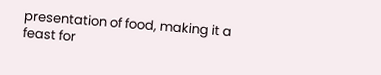presentation of food, making it a feast for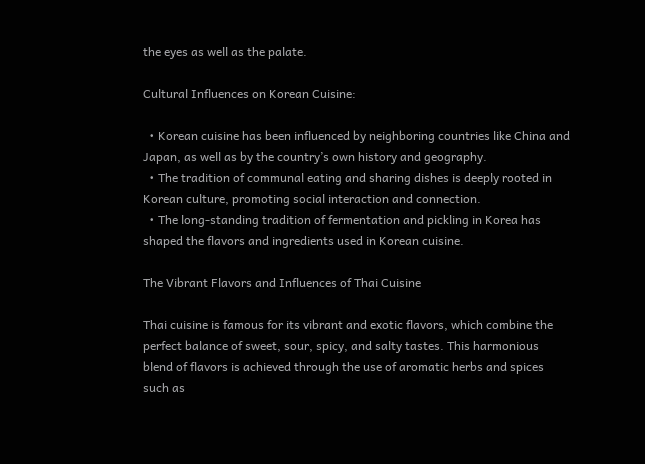the eyes as well as the palate.

Cultural Influences on Korean Cuisine:

  • Korean cuisine has been influenced by neighboring countries like China and Japan, as well as by the country’s own history and geography.
  • The tradition of communal eating and sharing dishes is deeply rooted in Korean culture, promoting social interaction and connection.
  • The long-standing tradition of fermentation and pickling in Korea has shaped the flavors and ingredients used in Korean cuisine.

The Vibrant Flavors and Influences of Thai Cuisine

Thai cuisine is famous for its vibrant and exotic flavors, which combine the perfect balance of sweet, sour, spicy, and salty tastes. This harmonious blend of flavors is achieved through the use of aromatic herbs and spices such as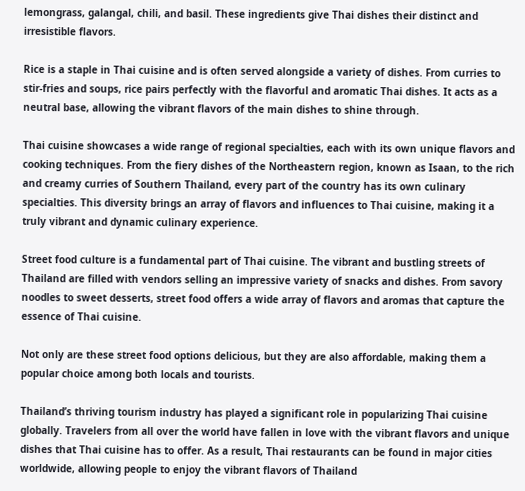lemongrass, galangal, chili, and basil. These ingredients give Thai dishes their distinct and irresistible flavors.

Rice is a staple in Thai cuisine and is often served alongside a variety of dishes. From curries to stir-fries and soups, rice pairs perfectly with the flavorful and aromatic Thai dishes. It acts as a neutral base, allowing the vibrant flavors of the main dishes to shine through.

Thai cuisine showcases a wide range of regional specialties, each with its own unique flavors and cooking techniques. From the fiery dishes of the Northeastern region, known as Isaan, to the rich and creamy curries of Southern Thailand, every part of the country has its own culinary specialties. This diversity brings an array of flavors and influences to Thai cuisine, making it a truly vibrant and dynamic culinary experience.

Street food culture is a fundamental part of Thai cuisine. The vibrant and bustling streets of Thailand are filled with vendors selling an impressive variety of snacks and dishes. From savory noodles to sweet desserts, street food offers a wide array of flavors and aromas that capture the essence of Thai cuisine.

Not only are these street food options delicious, but they are also affordable, making them a popular choice among both locals and tourists.

Thailand’s thriving tourism industry has played a significant role in popularizing Thai cuisine globally. Travelers from all over the world have fallen in love with the vibrant flavors and unique dishes that Thai cuisine has to offer. As a result, Thai restaurants can be found in major cities worldwide, allowing people to enjoy the vibrant flavors of Thailand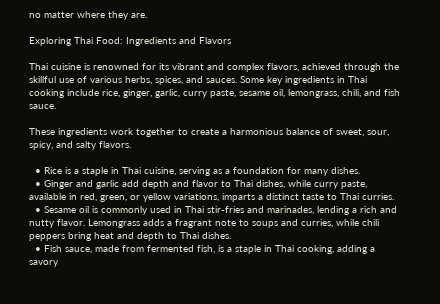no matter where they are.

Exploring Thai Food: Ingredients and Flavors

Thai cuisine is renowned for its vibrant and complex flavors, achieved through the skillful use of various herbs, spices, and sauces. Some key ingredients in Thai cooking include rice, ginger, garlic, curry paste, sesame oil, lemongrass, chili, and fish sauce.

These ingredients work together to create a harmonious balance of sweet, sour, spicy, and salty flavors.

  • Rice is a staple in Thai cuisine, serving as a foundation for many dishes.
  • Ginger and garlic add depth and flavor to Thai dishes, while curry paste, available in red, green, or yellow variations, imparts a distinct taste to Thai curries.
  • Sesame oil is commonly used in Thai stir-fries and marinades, lending a rich and nutty flavor. Lemongrass adds a fragrant note to soups and curries, while chili peppers bring heat and depth to Thai dishes.
  • Fish sauce, made from fermented fish, is a staple in Thai cooking, adding a savory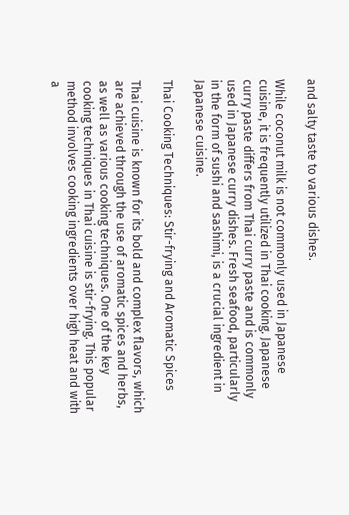and salty taste to various dishes.

While coconut milk is not commonly used in Japanese cuisine, it is frequently utilized in Thai cooking. Japanese curry paste differs from Thai curry paste and is commonly used in Japanese curry dishes. Fresh seafood, particularly in the form of sushi and sashimi, is a crucial ingredient in Japanese cuisine.

Thai Cooking Techniques: Stir-frying and Aromatic Spices

Thai cuisine is known for its bold and complex flavors, which are achieved through the use of aromatic spices and herbs, as well as various cooking techniques. One of the key cooking techniques in Thai cuisine is stir-frying. This popular method involves cooking ingredients over high heat and with a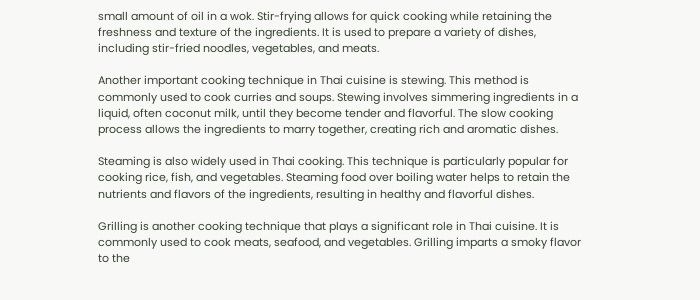small amount of oil in a wok. Stir-frying allows for quick cooking while retaining the freshness and texture of the ingredients. It is used to prepare a variety of dishes, including stir-fried noodles, vegetables, and meats.

Another important cooking technique in Thai cuisine is stewing. This method is commonly used to cook curries and soups. Stewing involves simmering ingredients in a liquid, often coconut milk, until they become tender and flavorful. The slow cooking process allows the ingredients to marry together, creating rich and aromatic dishes.

Steaming is also widely used in Thai cooking. This technique is particularly popular for cooking rice, fish, and vegetables. Steaming food over boiling water helps to retain the nutrients and flavors of the ingredients, resulting in healthy and flavorful dishes.

Grilling is another cooking technique that plays a significant role in Thai cuisine. It is commonly used to cook meats, seafood, and vegetables. Grilling imparts a smoky flavor to the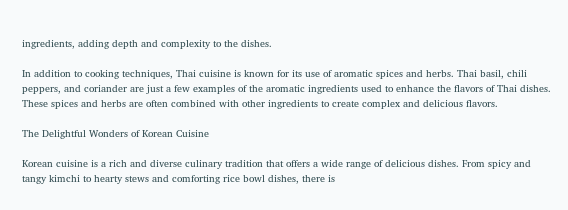ingredients, adding depth and complexity to the dishes.

In addition to cooking techniques, Thai cuisine is known for its use of aromatic spices and herbs. Thai basil, chili peppers, and coriander are just a few examples of the aromatic ingredients used to enhance the flavors of Thai dishes. These spices and herbs are often combined with other ingredients to create complex and delicious flavors.

The Delightful Wonders of Korean Cuisine

Korean cuisine is a rich and diverse culinary tradition that offers a wide range of delicious dishes. From spicy and tangy kimchi to hearty stews and comforting rice bowl dishes, there is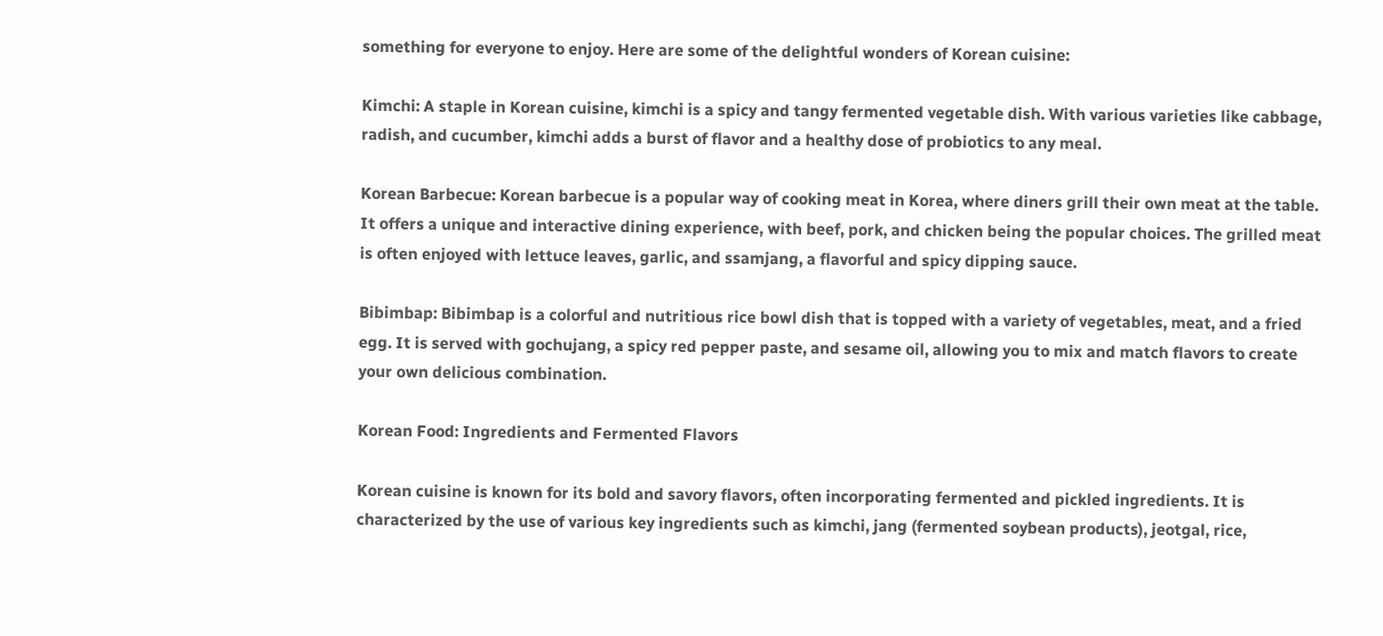something for everyone to enjoy. Here are some of the delightful wonders of Korean cuisine:

Kimchi: A staple in Korean cuisine, kimchi is a spicy and tangy fermented vegetable dish. With various varieties like cabbage, radish, and cucumber, kimchi adds a burst of flavor and a healthy dose of probiotics to any meal.

Korean Barbecue: Korean barbecue is a popular way of cooking meat in Korea, where diners grill their own meat at the table. It offers a unique and interactive dining experience, with beef, pork, and chicken being the popular choices. The grilled meat is often enjoyed with lettuce leaves, garlic, and ssamjang, a flavorful and spicy dipping sauce.

Bibimbap: Bibimbap is a colorful and nutritious rice bowl dish that is topped with a variety of vegetables, meat, and a fried egg. It is served with gochujang, a spicy red pepper paste, and sesame oil, allowing you to mix and match flavors to create your own delicious combination.

Korean Food: Ingredients and Fermented Flavors

Korean cuisine is known for its bold and savory flavors, often incorporating fermented and pickled ingredients. It is characterized by the use of various key ingredients such as kimchi, jang (fermented soybean products), jeotgal, rice,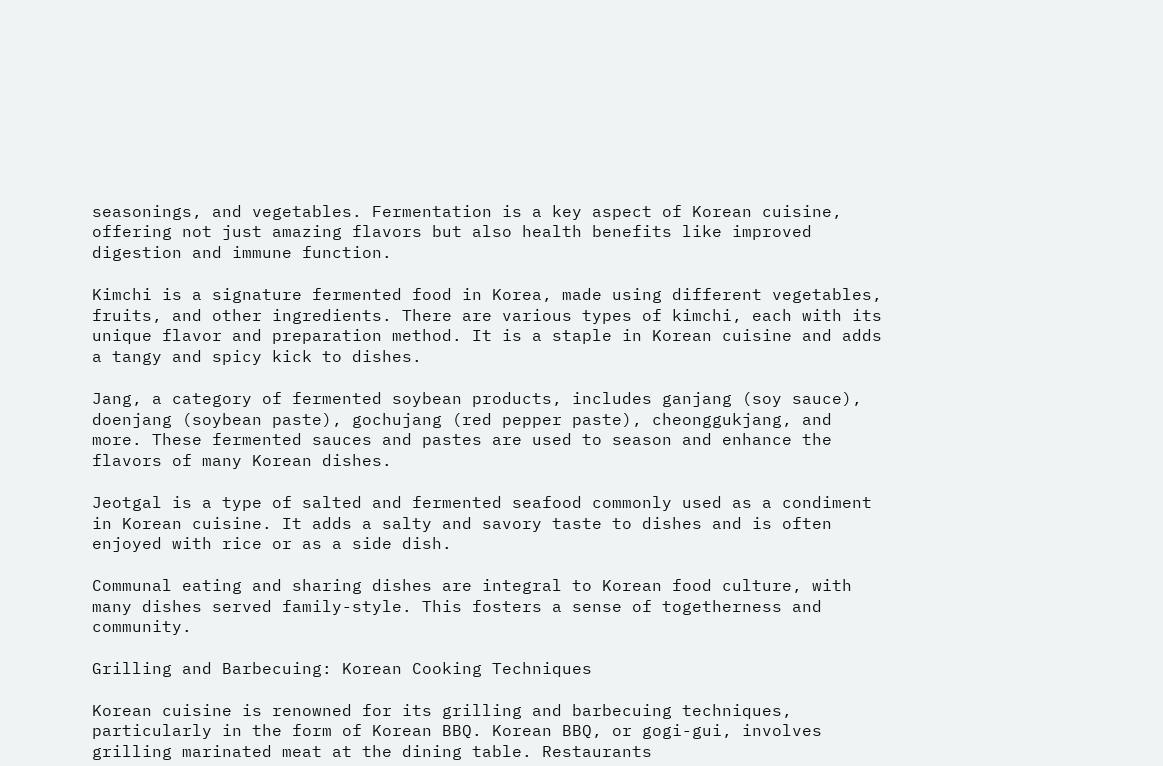seasonings, and vegetables. Fermentation is a key aspect of Korean cuisine, offering not just amazing flavors but also health benefits like improved digestion and immune function.

Kimchi is a signature fermented food in Korea, made using different vegetables, fruits, and other ingredients. There are various types of kimchi, each with its unique flavor and preparation method. It is a staple in Korean cuisine and adds a tangy and spicy kick to dishes.

Jang, a category of fermented soybean products, includes ganjang (soy sauce), doenjang (soybean paste), gochujang (red pepper paste), cheonggukjang, and more. These fermented sauces and pastes are used to season and enhance the flavors of many Korean dishes.

Jeotgal is a type of salted and fermented seafood commonly used as a condiment in Korean cuisine. It adds a salty and savory taste to dishes and is often enjoyed with rice or as a side dish.

Communal eating and sharing dishes are integral to Korean food culture, with many dishes served family-style. This fosters a sense of togetherness and community.

Grilling and Barbecuing: Korean Cooking Techniques

Korean cuisine is renowned for its grilling and barbecuing techniques, particularly in the form of Korean BBQ. Korean BBQ, or gogi-gui, involves grilling marinated meat at the dining table. Restaurants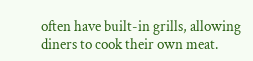often have built-in grills, allowing diners to cook their own meat.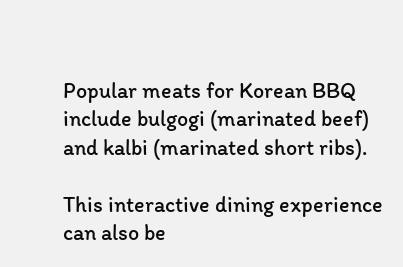Popular meats for Korean BBQ include bulgogi (marinated beef) and kalbi (marinated short ribs).

This interactive dining experience can also be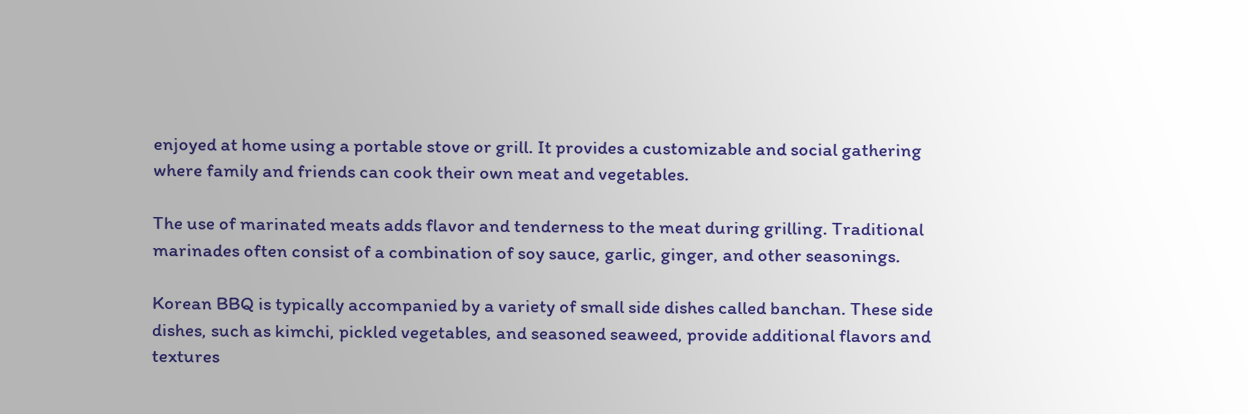enjoyed at home using a portable stove or grill. It provides a customizable and social gathering where family and friends can cook their own meat and vegetables.

The use of marinated meats adds flavor and tenderness to the meat during grilling. Traditional marinades often consist of a combination of soy sauce, garlic, ginger, and other seasonings.

Korean BBQ is typically accompanied by a variety of small side dishes called banchan. These side dishes, such as kimchi, pickled vegetables, and seasoned seaweed, provide additional flavors and textures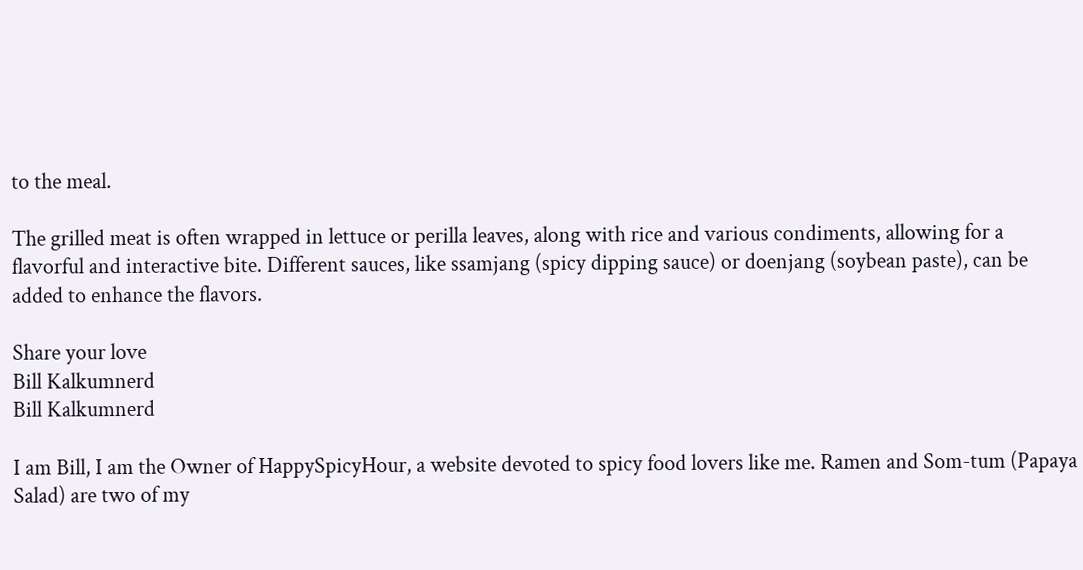to the meal.

The grilled meat is often wrapped in lettuce or perilla leaves, along with rice and various condiments, allowing for a flavorful and interactive bite. Different sauces, like ssamjang (spicy dipping sauce) or doenjang (soybean paste), can be added to enhance the flavors.

Share your love
Bill Kalkumnerd
Bill Kalkumnerd

I am Bill, I am the Owner of HappySpicyHour, a website devoted to spicy food lovers like me. Ramen and Som-tum (Papaya Salad) are two of my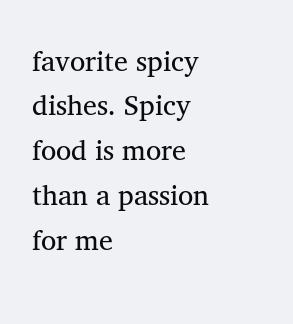favorite spicy dishes. Spicy food is more than a passion for me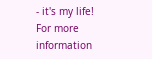- it's my life! For more information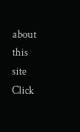about this site Click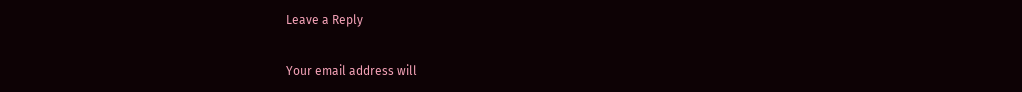Leave a Reply

Your email address will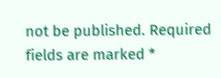not be published. Required fields are marked *